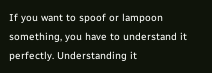If you want to spoof or lampoon something, you have to understand it perfectly. Understanding it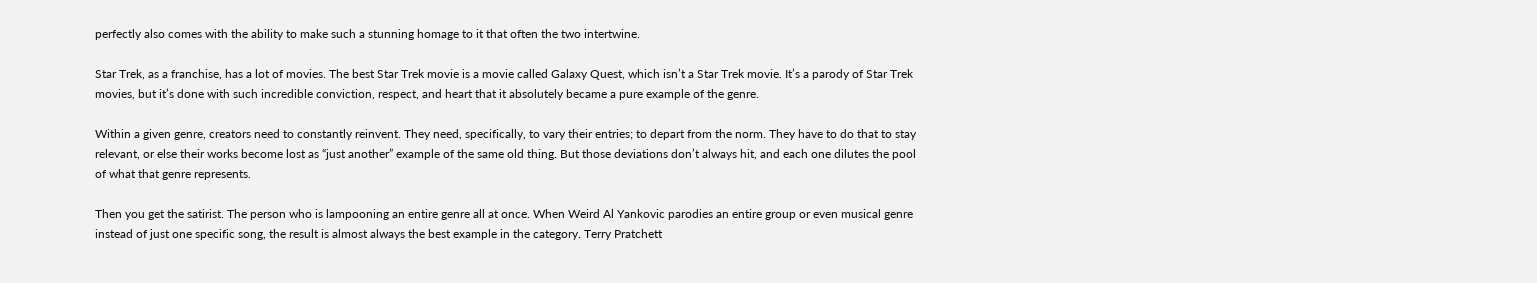perfectly also comes with the ability to make such a stunning homage to it that often the two intertwine.

Star Trek, as a franchise, has a lot of movies. The best Star Trek movie is a movie called Galaxy Quest, which isn’t a Star Trek movie. It’s a parody of Star Trek movies, but it’s done with such incredible conviction, respect, and heart that it absolutely became a pure example of the genre.

Within a given genre, creators need to constantly reinvent. They need, specifically, to vary their entries; to depart from the norm. They have to do that to stay relevant, or else their works become lost as “just another” example of the same old thing. But those deviations don’t always hit, and each one dilutes the pool of what that genre represents.

Then you get the satirist. The person who is lampooning an entire genre all at once. When Weird Al Yankovic parodies an entire group or even musical genre instead of just one specific song, the result is almost always the best example in the category. Terry Pratchett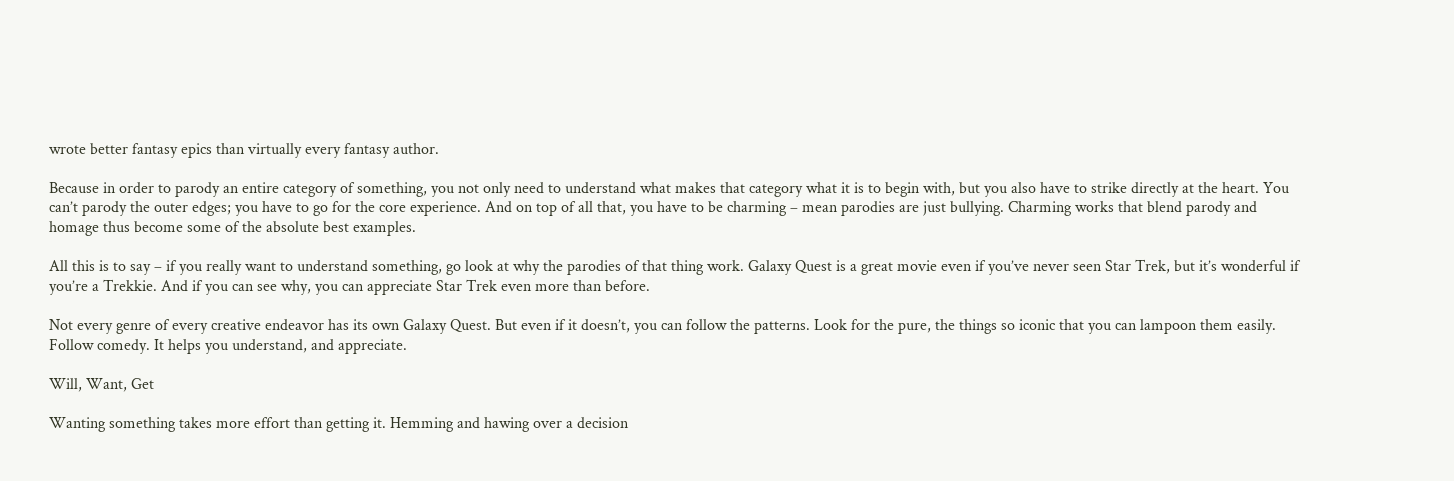wrote better fantasy epics than virtually every fantasy author.

Because in order to parody an entire category of something, you not only need to understand what makes that category what it is to begin with, but you also have to strike directly at the heart. You can’t parody the outer edges; you have to go for the core experience. And on top of all that, you have to be charming – mean parodies are just bullying. Charming works that blend parody and homage thus become some of the absolute best examples.

All this is to say – if you really want to understand something, go look at why the parodies of that thing work. Galaxy Quest is a great movie even if you’ve never seen Star Trek, but it’s wonderful if you’re a Trekkie. And if you can see why, you can appreciate Star Trek even more than before.

Not every genre of every creative endeavor has its own Galaxy Quest. But even if it doesn’t, you can follow the patterns. Look for the pure, the things so iconic that you can lampoon them easily. Follow comedy. It helps you understand, and appreciate.

Will, Want, Get

Wanting something takes more effort than getting it. Hemming and hawing over a decision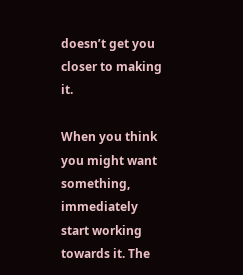doesn’t get you closer to making it.

When you think you might want something, immediately start working towards it. The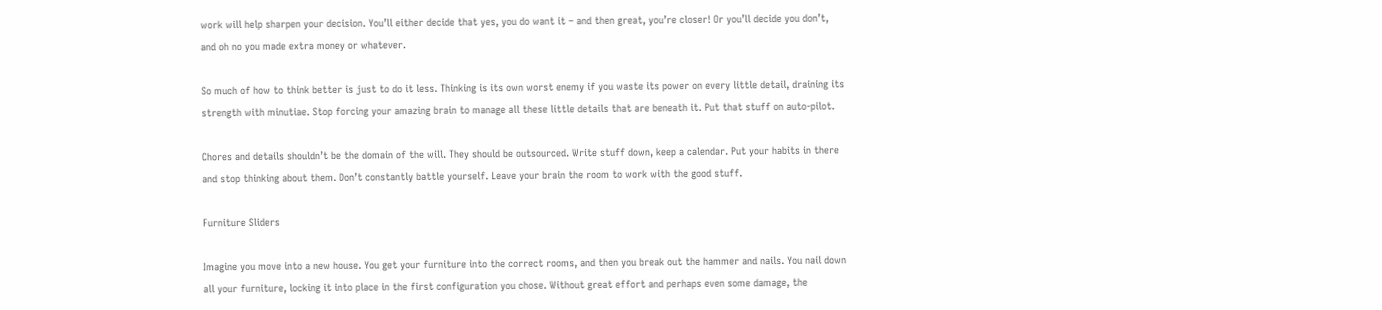work will help sharpen your decision. You’ll either decide that yes, you do want it – and then great, you’re closer! Or you’ll decide you don’t, and oh no you made extra money or whatever.

So much of how to think better is just to do it less. Thinking is its own worst enemy if you waste its power on every little detail, draining its strength with minutiae. Stop forcing your amazing brain to manage all these little details that are beneath it. Put that stuff on auto-pilot.

Chores and details shouldn’t be the domain of the will. They should be outsourced. Write stuff down, keep a calendar. Put your habits in there and stop thinking about them. Don’t constantly battle yourself. Leave your brain the room to work with the good stuff.

Furniture Sliders

Imagine you move into a new house. You get your furniture into the correct rooms, and then you break out the hammer and nails. You nail down all your furniture, locking it into place in the first configuration you chose. Without great effort and perhaps even some damage, the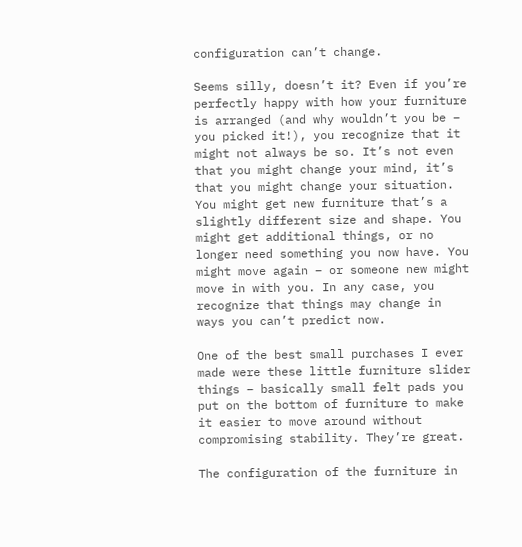configuration can’t change.

Seems silly, doesn’t it? Even if you’re perfectly happy with how your furniture is arranged (and why wouldn’t you be – you picked it!), you recognize that it might not always be so. It’s not even that you might change your mind, it’s that you might change your situation. You might get new furniture that’s a slightly different size and shape. You might get additional things, or no longer need something you now have. You might move again – or someone new might move in with you. In any case, you recognize that things may change in ways you can’t predict now.

One of the best small purchases I ever made were these little furniture slider things – basically small felt pads you put on the bottom of furniture to make it easier to move around without compromising stability. They’re great.

The configuration of the furniture in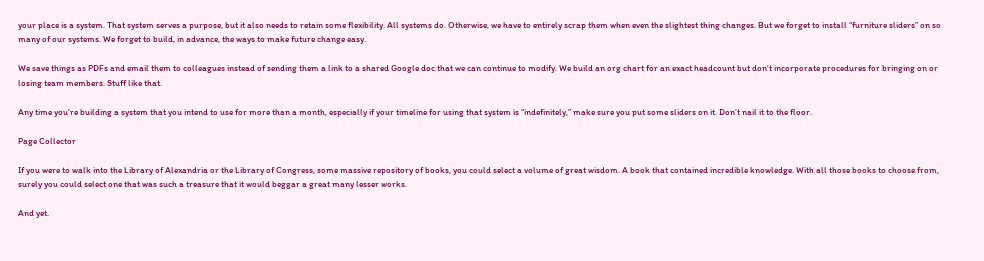your place is a system. That system serves a purpose, but it also needs to retain some flexibility. All systems do. Otherwise, we have to entirely scrap them when even the slightest thing changes. But we forget to install “furniture sliders” on so many of our systems. We forget to build, in advance, the ways to make future change easy.

We save things as PDFs and email them to colleagues instead of sending them a link to a shared Google doc that we can continue to modify. We build an org chart for an exact headcount but don’t incorporate procedures for bringing on or losing team members. Stuff like that.

Any time you’re building a system that you intend to use for more than a month, especially if your timeline for using that system is “indefinitely,” make sure you put some sliders on it. Don’t nail it to the floor.

Page Collector

If you were to walk into the Library of Alexandria or the Library of Congress, some massive repository of books, you could select a volume of great wisdom. A book that contained incredible knowledge. With all those books to choose from, surely you could select one that was such a treasure that it would beggar a great many lesser works.

And yet.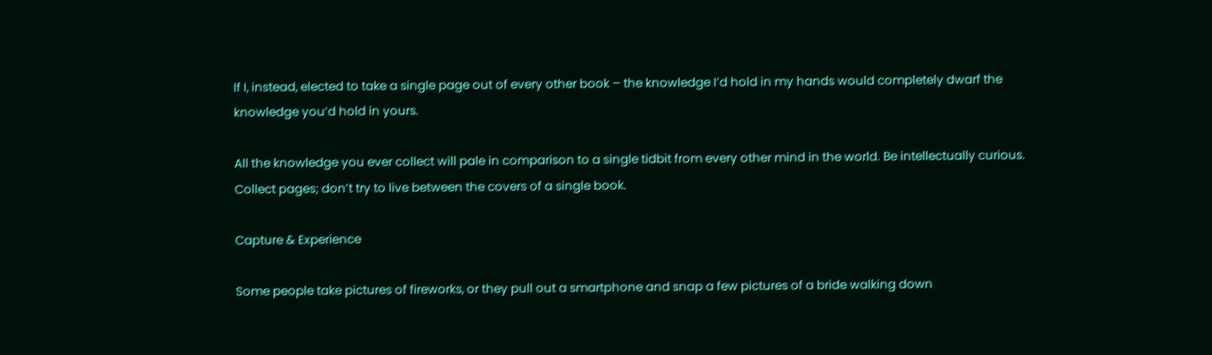If I, instead, elected to take a single page out of every other book – the knowledge I’d hold in my hands would completely dwarf the knowledge you’d hold in yours.

All the knowledge you ever collect will pale in comparison to a single tidbit from every other mind in the world. Be intellectually curious. Collect pages; don’t try to live between the covers of a single book.

Capture & Experience

Some people take pictures of fireworks, or they pull out a smartphone and snap a few pictures of a bride walking down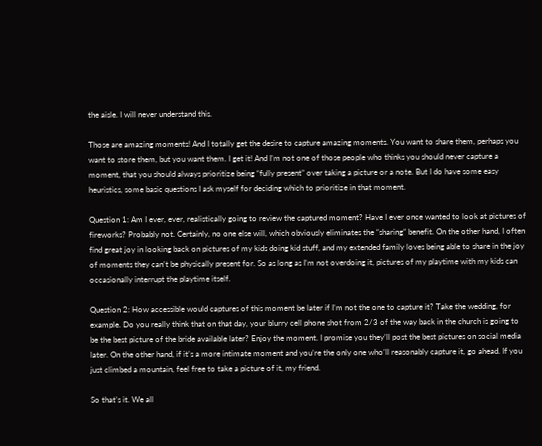the aisle. I will never understand this.

Those are amazing moments! And I totally get the desire to capture amazing moments. You want to share them, perhaps you want to store them, but you want them. I get it! And I’m not one of those people who thinks you should never capture a moment, that you should always prioritize being “fully present” over taking a picture or a note. But I do have some easy heuristics, some basic questions I ask myself for deciding which to prioritize in that moment.

Question 1: Am I ever, ever, realistically going to review the captured moment? Have I ever once wanted to look at pictures of fireworks? Probably not. Certainly, no one else will, which obviously eliminates the “sharing” benefit. On the other hand, I often find great joy in looking back on pictures of my kids doing kid stuff, and my extended family loves being able to share in the joy of moments they can’t be physically present for. So as long as I’m not overdoing it, pictures of my playtime with my kids can occasionally interrupt the playtime itself.

Question 2: How accessible would captures of this moment be later if I’m not the one to capture it? Take the wedding, for example. Do you really think that on that day, your blurry cell phone shot from 2/3 of the way back in the church is going to be the best picture of the bride available later? Enjoy the moment. I promise you they’ll post the best pictures on social media later. On the other hand, if it’s a more intimate moment and you’re the only one who’ll reasonably capture it, go ahead. If you just climbed a mountain, feel free to take a picture of it, my friend.

So that’s it. We all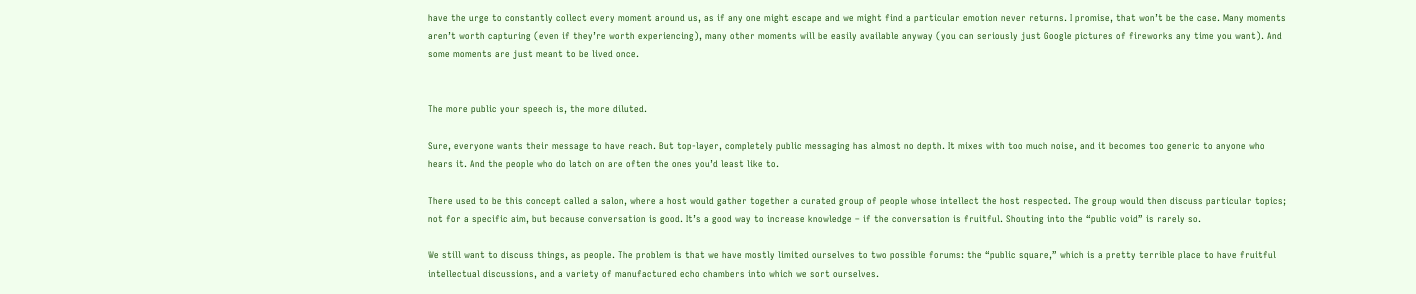have the urge to constantly collect every moment around us, as if any one might escape and we might find a particular emotion never returns. I promise, that won’t be the case. Many moments aren’t worth capturing (even if they’re worth experiencing), many other moments will be easily available anyway (you can seriously just Google pictures of fireworks any time you want). And some moments are just meant to be lived once.


The more public your speech is, the more diluted.

Sure, everyone wants their message to have reach. But top-layer, completely public messaging has almost no depth. It mixes with too much noise, and it becomes too generic to anyone who hears it. And the people who do latch on are often the ones you’d least like to.

There used to be this concept called a salon, where a host would gather together a curated group of people whose intellect the host respected. The group would then discuss particular topics; not for a specific aim, but because conversation is good. It’s a good way to increase knowledge – if the conversation is fruitful. Shouting into the “public void” is rarely so.

We still want to discuss things, as people. The problem is that we have mostly limited ourselves to two possible forums: the “public square,” which is a pretty terrible place to have fruitful intellectual discussions, and a variety of manufactured echo chambers into which we sort ourselves.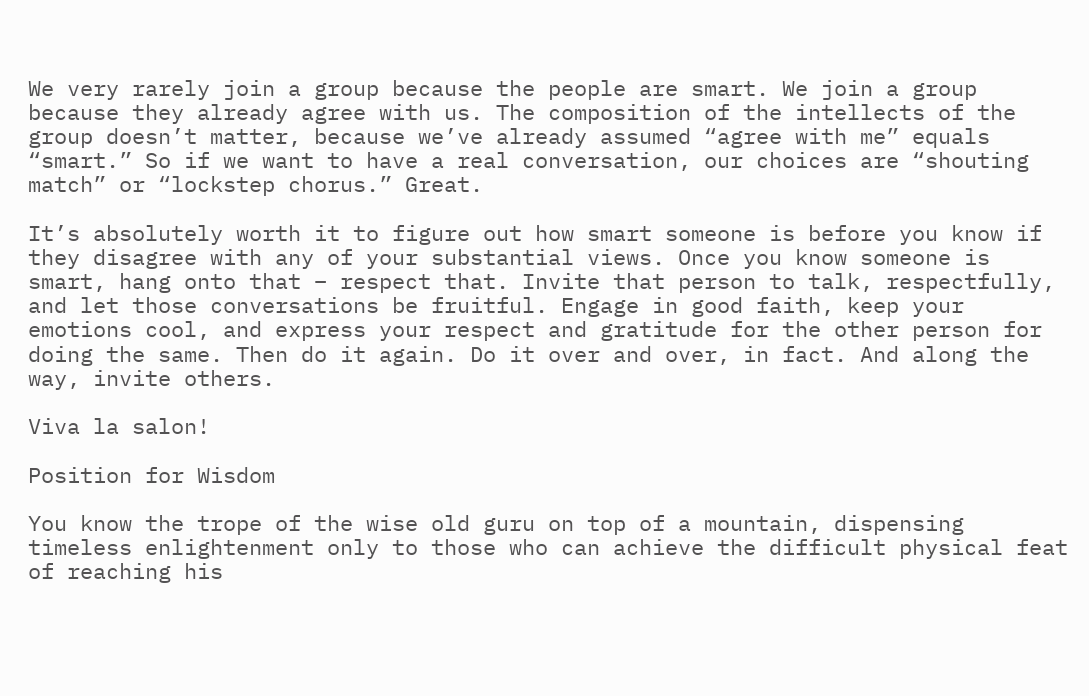We very rarely join a group because the people are smart. We join a group because they already agree with us. The composition of the intellects of the group doesn’t matter, because we’ve already assumed “agree with me” equals “smart.” So if we want to have a real conversation, our choices are “shouting match” or “lockstep chorus.” Great.

It’s absolutely worth it to figure out how smart someone is before you know if they disagree with any of your substantial views. Once you know someone is smart, hang onto that – respect that. Invite that person to talk, respectfully, and let those conversations be fruitful. Engage in good faith, keep your emotions cool, and express your respect and gratitude for the other person for doing the same. Then do it again. Do it over and over, in fact. And along the way, invite others.

Viva la salon!

Position for Wisdom

You know the trope of the wise old guru on top of a mountain, dispensing timeless enlightenment only to those who can achieve the difficult physical feat of reaching his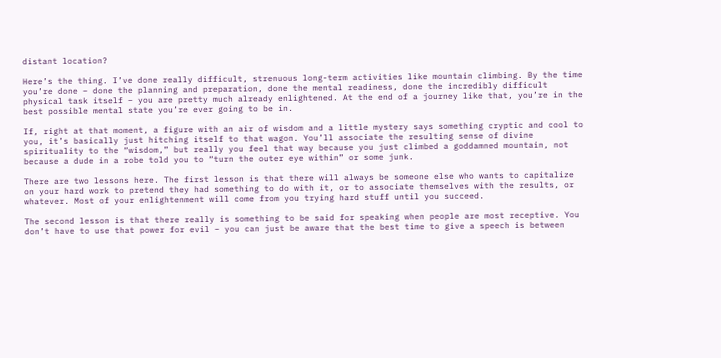distant location?

Here’s the thing. I’ve done really difficult, strenuous long-term activities like mountain climbing. By the time you’re done – done the planning and preparation, done the mental readiness, done the incredibly difficult physical task itself – you are pretty much already enlightened. At the end of a journey like that, you’re in the best possible mental state you’re ever going to be in.

If, right at that moment, a figure with an air of wisdom and a little mystery says something cryptic and cool to you, it’s basically just hitching itself to that wagon. You’ll associate the resulting sense of divine spirituality to the “wisdom,” but really you feel that way because you just climbed a goddamned mountain, not because a dude in a robe told you to “turn the outer eye within” or some junk.

There are two lessons here. The first lesson is that there will always be someone else who wants to capitalize on your hard work to pretend they had something to do with it, or to associate themselves with the results, or whatever. Most of your enlightenment will come from you trying hard stuff until you succeed.

The second lesson is that there really is something to be said for speaking when people are most receptive. You don’t have to use that power for evil – you can just be aware that the best time to give a speech is between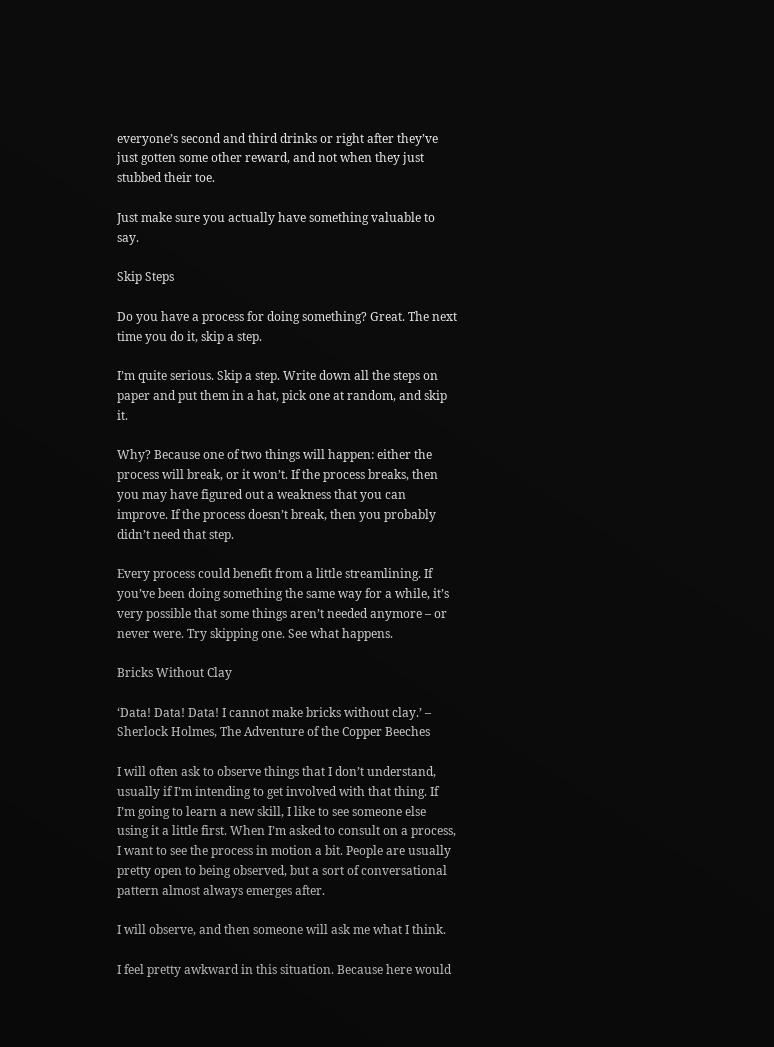everyone’s second and third drinks or right after they’ve just gotten some other reward, and not when they just stubbed their toe.

Just make sure you actually have something valuable to say.

Skip Steps

Do you have a process for doing something? Great. The next time you do it, skip a step.

I’m quite serious. Skip a step. Write down all the steps on paper and put them in a hat, pick one at random, and skip it.

Why? Because one of two things will happen: either the process will break, or it won’t. If the process breaks, then you may have figured out a weakness that you can improve. If the process doesn’t break, then you probably didn’t need that step.

Every process could benefit from a little streamlining. If you’ve been doing something the same way for a while, it’s very possible that some things aren’t needed anymore – or never were. Try skipping one. See what happens.

Bricks Without Clay

‘Data! Data! Data! I cannot make bricks without clay.’ – Sherlock Holmes, The Adventure of the Copper Beeches

I will often ask to observe things that I don’t understand, usually if I’m intending to get involved with that thing. If I’m going to learn a new skill, I like to see someone else using it a little first. When I’m asked to consult on a process, I want to see the process in motion a bit. People are usually pretty open to being observed, but a sort of conversational pattern almost always emerges after.

I will observe, and then someone will ask me what I think.

I feel pretty awkward in this situation. Because here would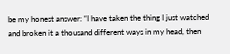be my honest answer: “I have taken the thing I just watched and broken it a thousand different ways in my head, then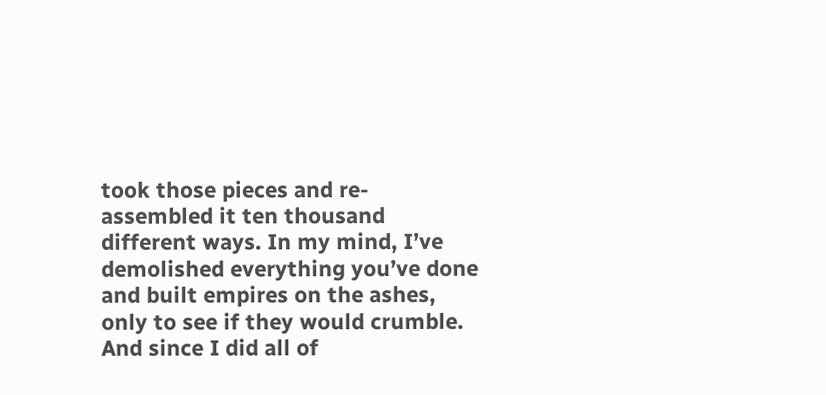took those pieces and re-assembled it ten thousand different ways. In my mind, I’ve demolished everything you’ve done and built empires on the ashes, only to see if they would crumble. And since I did all of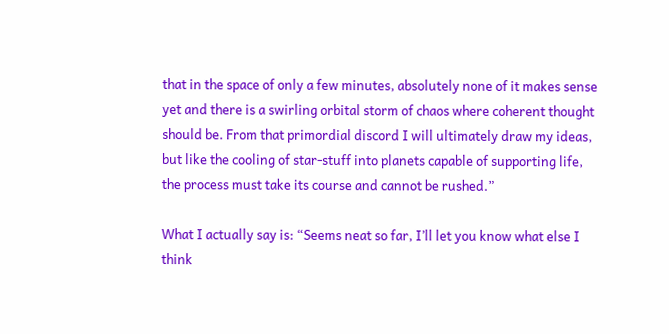that in the space of only a few minutes, absolutely none of it makes sense yet and there is a swirling orbital storm of chaos where coherent thought should be. From that primordial discord I will ultimately draw my ideas, but like the cooling of star-stuff into planets capable of supporting life, the process must take its course and cannot be rushed.”

What I actually say is: “Seems neat so far, I’ll let you know what else I think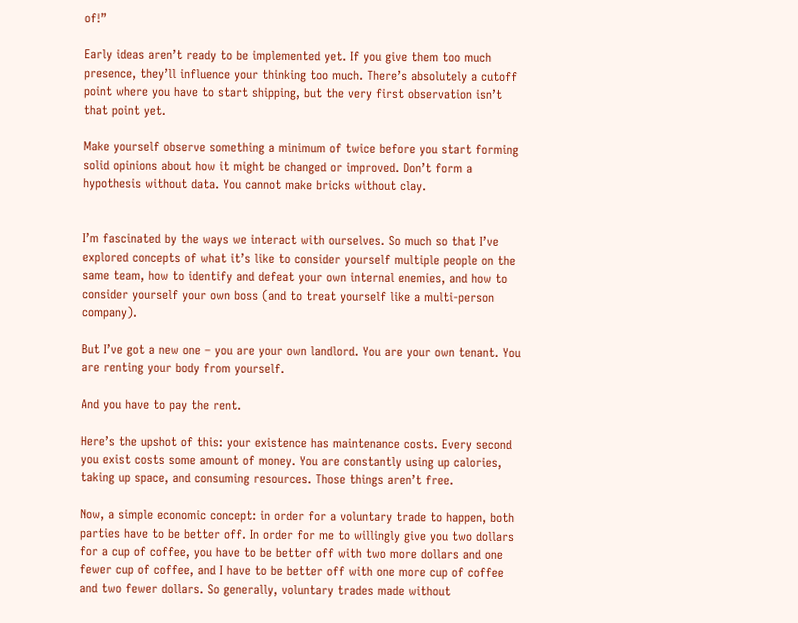of!”

Early ideas aren’t ready to be implemented yet. If you give them too much presence, they’ll influence your thinking too much. There’s absolutely a cutoff point where you have to start shipping, but the very first observation isn’t that point yet.

Make yourself observe something a minimum of twice before you start forming solid opinions about how it might be changed or improved. Don’t form a hypothesis without data. You cannot make bricks without clay.


I’m fascinated by the ways we interact with ourselves. So much so that I’ve explored concepts of what it’s like to consider yourself multiple people on the same team, how to identify and defeat your own internal enemies, and how to consider yourself your own boss (and to treat yourself like a multi-person company).

But I’ve got a new one – you are your own landlord. You are your own tenant. You are renting your body from yourself.

And you have to pay the rent.

Here’s the upshot of this: your existence has maintenance costs. Every second you exist costs some amount of money. You are constantly using up calories, taking up space, and consuming resources. Those things aren’t free.

Now, a simple economic concept: in order for a voluntary trade to happen, both parties have to be better off. In order for me to willingly give you two dollars for a cup of coffee, you have to be better off with two more dollars and one fewer cup of coffee, and I have to be better off with one more cup of coffee and two fewer dollars. So generally, voluntary trades made without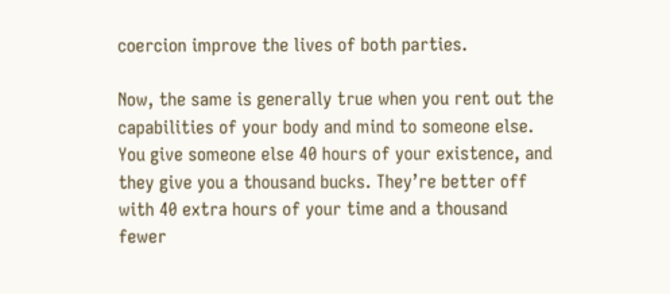coercion improve the lives of both parties.

Now, the same is generally true when you rent out the capabilities of your body and mind to someone else. You give someone else 40 hours of your existence, and they give you a thousand bucks. They’re better off with 40 extra hours of your time and a thousand fewer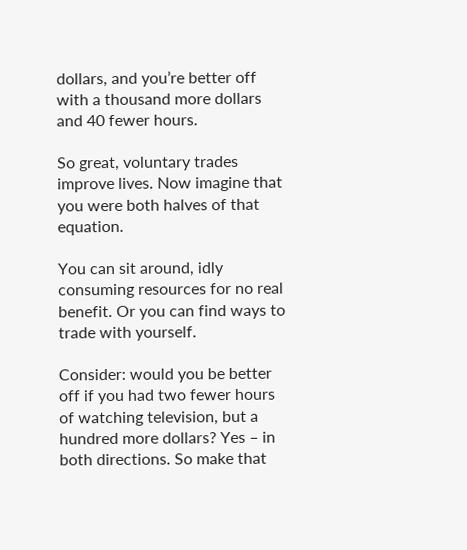dollars, and you’re better off with a thousand more dollars and 40 fewer hours.

So great, voluntary trades improve lives. Now imagine that you were both halves of that equation.

You can sit around, idly consuming resources for no real benefit. Or you can find ways to trade with yourself.

Consider: would you be better off if you had two fewer hours of watching television, but a hundred more dollars? Yes – in both directions. So make that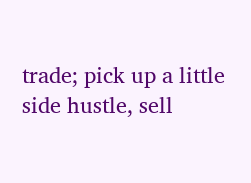trade; pick up a little side hustle, sell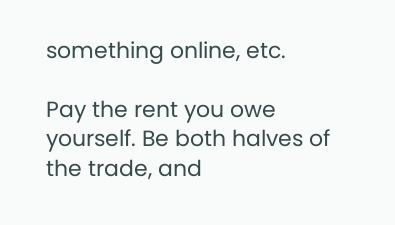something online, etc.

Pay the rent you owe yourself. Be both halves of the trade, and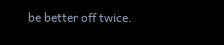be better off twice.